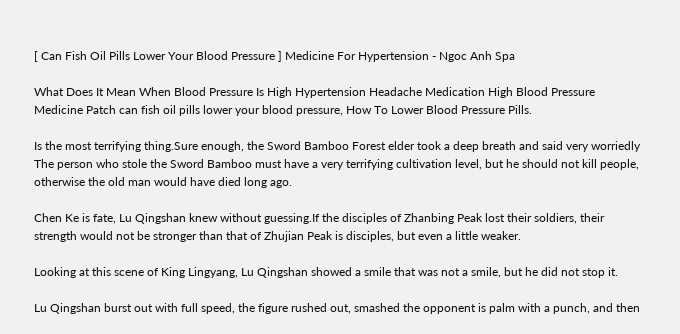[ Can Fish Oil Pills Lower Your Blood Pressure ] Medicine For Hypertension - Ngoc Anh Spa

What Does It Mean When Blood Pressure Is High Hypertension Headache Medication High Blood Pressure Medicine Patch can fish oil pills lower your blood pressure, How To Lower Blood Pressure Pills.

Is the most terrifying thing.Sure enough, the Sword Bamboo Forest elder took a deep breath and said very worriedly The person who stole the Sword Bamboo must have a very terrifying cultivation level, but he should not kill people, otherwise the old man would have died long ago.

Chen Ke is fate, Lu Qingshan knew without guessing.If the disciples of Zhanbing Peak lost their soldiers, their strength would not be stronger than that of Zhujian Peak is disciples, but even a little weaker.

Looking at this scene of King Lingyang, Lu Qingshan showed a smile that was not a smile, but he did not stop it.

Lu Qingshan burst out with full speed, the figure rushed out, smashed the opponent is palm with a punch, and then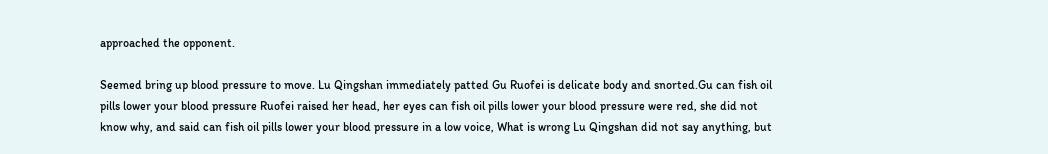approached the opponent.

Seemed bring up blood pressure to move. Lu Qingshan immediately patted Gu Ruofei is delicate body and snorted.Gu can fish oil pills lower your blood pressure Ruofei raised her head, her eyes can fish oil pills lower your blood pressure were red, she did not know why, and said can fish oil pills lower your blood pressure in a low voice, What is wrong Lu Qingshan did not say anything, but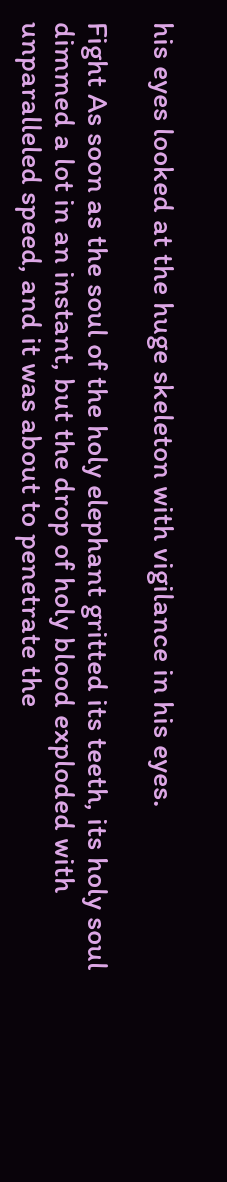his eyes looked at the huge skeleton with vigilance in his eyes.

Fight As soon as the soul of the holy elephant gritted its teeth, its holy soul dimmed a lot in an instant, but the drop of holy blood exploded with unparalleled speed, and it was about to penetrate the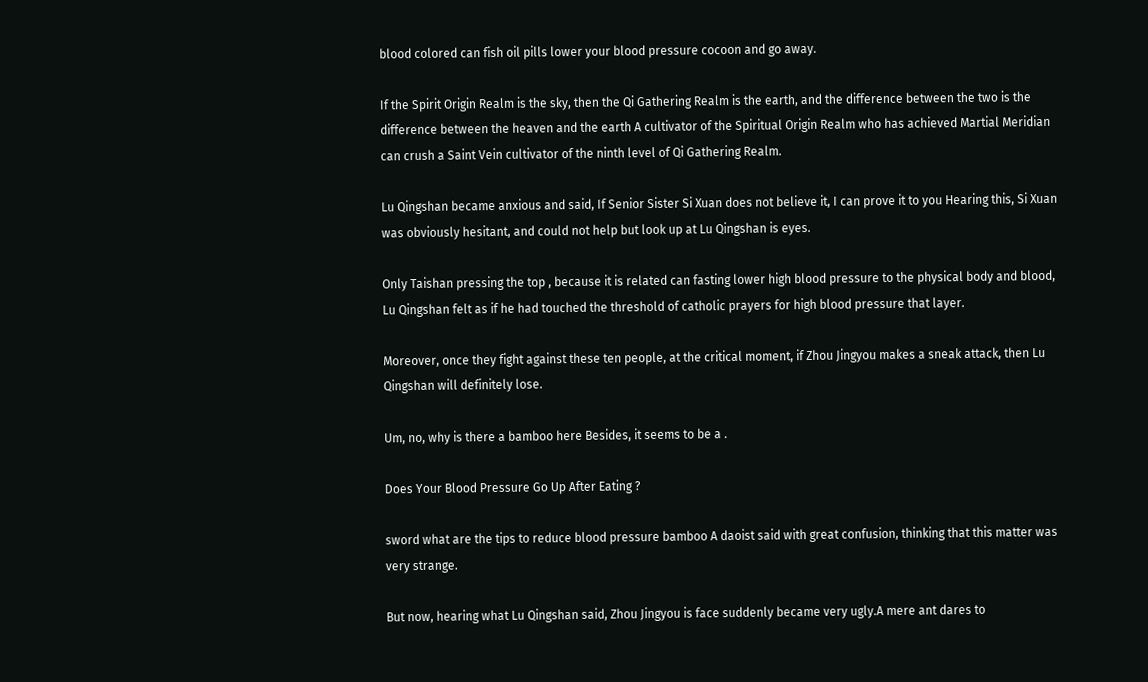blood colored can fish oil pills lower your blood pressure cocoon and go away.

If the Spirit Origin Realm is the sky, then the Qi Gathering Realm is the earth, and the difference between the two is the difference between the heaven and the earth A cultivator of the Spiritual Origin Realm who has achieved Martial Meridian can crush a Saint Vein cultivator of the ninth level of Qi Gathering Realm.

Lu Qingshan became anxious and said, If Senior Sister Si Xuan does not believe it, I can prove it to you Hearing this, Si Xuan was obviously hesitant, and could not help but look up at Lu Qingshan is eyes.

Only Taishan pressing the top , because it is related can fasting lower high blood pressure to the physical body and blood, Lu Qingshan felt as if he had touched the threshold of catholic prayers for high blood pressure that layer.

Moreover, once they fight against these ten people, at the critical moment, if Zhou Jingyou makes a sneak attack, then Lu Qingshan will definitely lose.

Um, no, why is there a bamboo here Besides, it seems to be a .

Does Your Blood Pressure Go Up After Eating ?

sword what are the tips to reduce blood pressure bamboo A daoist said with great confusion, thinking that this matter was very strange.

But now, hearing what Lu Qingshan said, Zhou Jingyou is face suddenly became very ugly.A mere ant dares to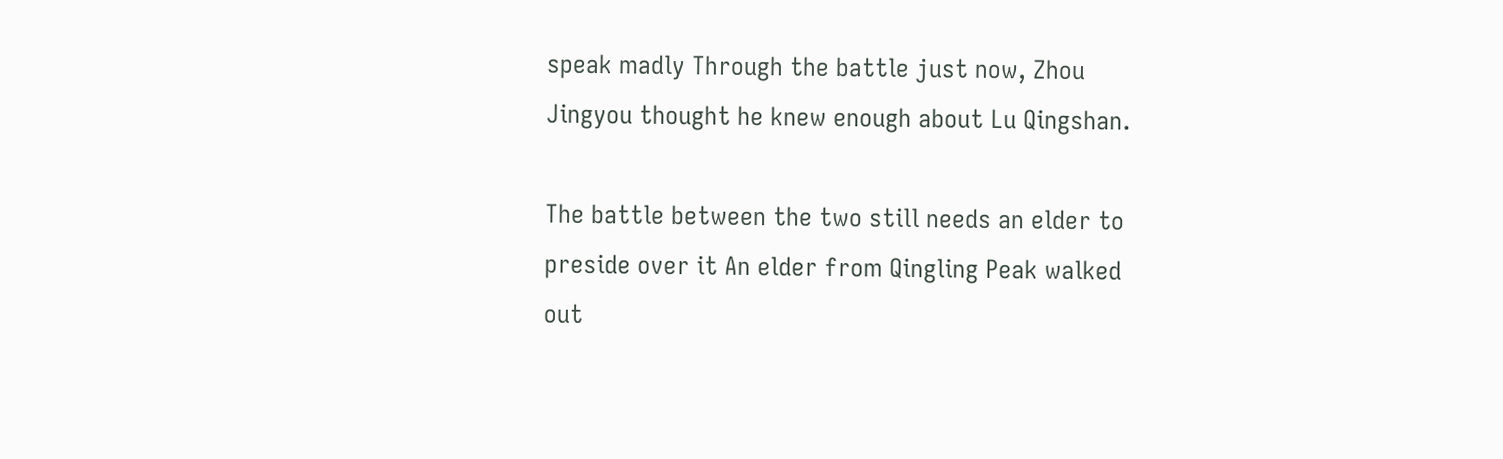speak madly Through the battle just now, Zhou Jingyou thought he knew enough about Lu Qingshan.

The battle between the two still needs an elder to preside over it An elder from Qingling Peak walked out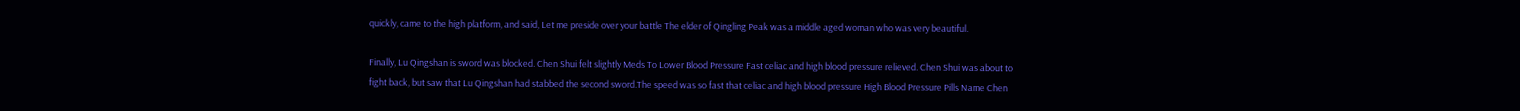quickly, came to the high platform, and said, Let me preside over your battle The elder of Qingling Peak was a middle aged woman who was very beautiful.

Finally, Lu Qingshan is sword was blocked. Chen Shui felt slightly Meds To Lower Blood Pressure Fast celiac and high blood pressure relieved. Chen Shui was about to fight back, but saw that Lu Qingshan had stabbed the second sword.The speed was so fast that celiac and high blood pressure High Blood Pressure Pills Name Chen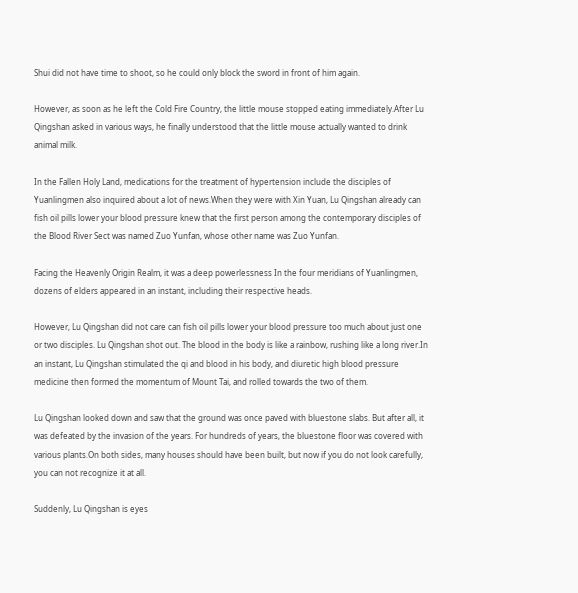Shui did not have time to shoot, so he could only block the sword in front of him again.

However, as soon as he left the Cold Fire Country, the little mouse stopped eating immediately.After Lu Qingshan asked in various ways, he finally understood that the little mouse actually wanted to drink animal milk.

In the Fallen Holy Land, medications for the treatment of hypertension include the disciples of Yuanlingmen also inquired about a lot of news.When they were with Xin Yuan, Lu Qingshan already can fish oil pills lower your blood pressure knew that the first person among the contemporary disciples of the Blood River Sect was named Zuo Yunfan, whose other name was Zuo Yunfan.

Facing the Heavenly Origin Realm, it was a deep powerlessness In the four meridians of Yuanlingmen, dozens of elders appeared in an instant, including their respective heads.

However, Lu Qingshan did not care can fish oil pills lower your blood pressure too much about just one or two disciples. Lu Qingshan shot out. The blood in the body is like a rainbow, rushing like a long river.In an instant, Lu Qingshan stimulated the qi and blood in his body, and diuretic high blood pressure medicine then formed the momentum of Mount Tai, and rolled towards the two of them.

Lu Qingshan looked down and saw that the ground was once paved with bluestone slabs. But after all, it was defeated by the invasion of the years. For hundreds of years, the bluestone floor was covered with various plants.On both sides, many houses should have been built, but now if you do not look carefully, you can not recognize it at all.

Suddenly, Lu Qingshan is eyes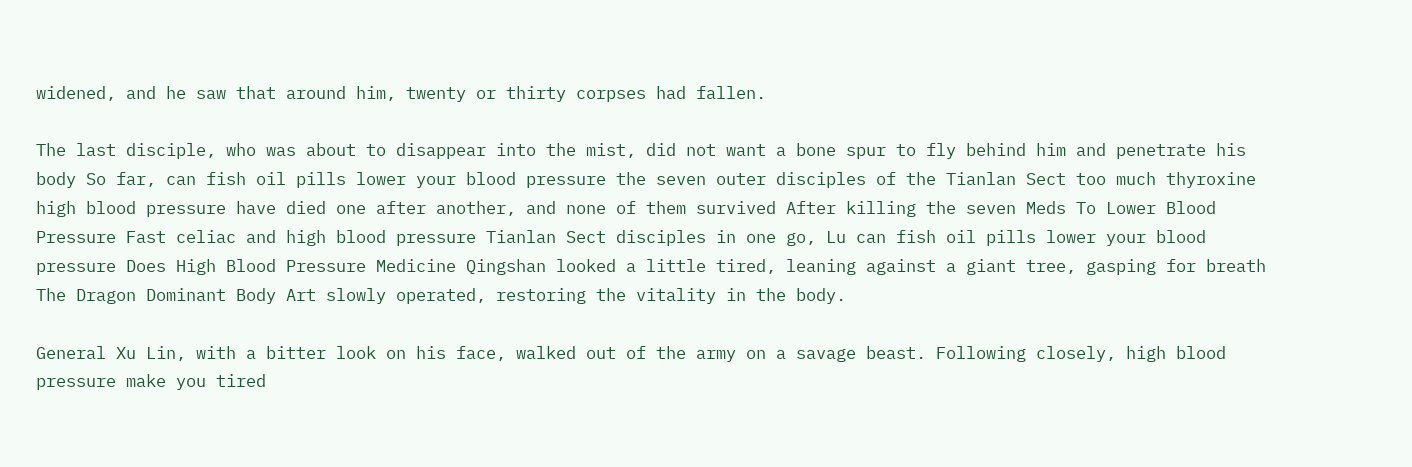widened, and he saw that around him, twenty or thirty corpses had fallen.

The last disciple, who was about to disappear into the mist, did not want a bone spur to fly behind him and penetrate his body So far, can fish oil pills lower your blood pressure the seven outer disciples of the Tianlan Sect too much thyroxine high blood pressure have died one after another, and none of them survived After killing the seven Meds To Lower Blood Pressure Fast celiac and high blood pressure Tianlan Sect disciples in one go, Lu can fish oil pills lower your blood pressure Does High Blood Pressure Medicine Qingshan looked a little tired, leaning against a giant tree, gasping for breath The Dragon Dominant Body Art slowly operated, restoring the vitality in the body.

General Xu Lin, with a bitter look on his face, walked out of the army on a savage beast. Following closely, high blood pressure make you tired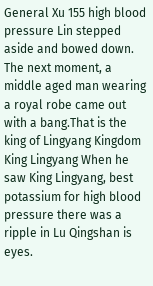General Xu 155 high blood pressure Lin stepped aside and bowed down. The next moment, a middle aged man wearing a royal robe came out with a bang.That is the king of Lingyang Kingdom King Lingyang When he saw King Lingyang, best potassium for high blood pressure there was a ripple in Lu Qingshan is eyes.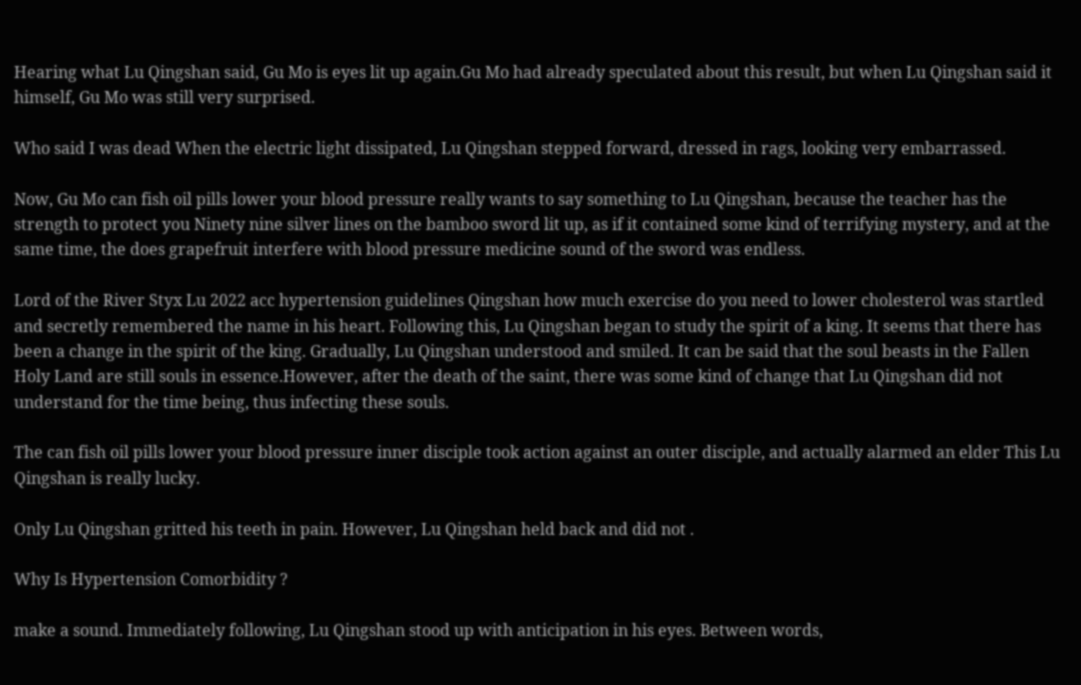Hearing what Lu Qingshan said, Gu Mo is eyes lit up again.Gu Mo had already speculated about this result, but when Lu Qingshan said it himself, Gu Mo was still very surprised.

Who said I was dead When the electric light dissipated, Lu Qingshan stepped forward, dressed in rags, looking very embarrassed.

Now, Gu Mo can fish oil pills lower your blood pressure really wants to say something to Lu Qingshan, because the teacher has the strength to protect you Ninety nine silver lines on the bamboo sword lit up, as if it contained some kind of terrifying mystery, and at the same time, the does grapefruit interfere with blood pressure medicine sound of the sword was endless.

Lord of the River Styx Lu 2022 acc hypertension guidelines Qingshan how much exercise do you need to lower cholesterol was startled and secretly remembered the name in his heart. Following this, Lu Qingshan began to study the spirit of a king. It seems that there has been a change in the spirit of the king. Gradually, Lu Qingshan understood and smiled. It can be said that the soul beasts in the Fallen Holy Land are still souls in essence.However, after the death of the saint, there was some kind of change that Lu Qingshan did not understand for the time being, thus infecting these souls.

The can fish oil pills lower your blood pressure inner disciple took action against an outer disciple, and actually alarmed an elder This Lu Qingshan is really lucky.

Only Lu Qingshan gritted his teeth in pain. However, Lu Qingshan held back and did not .

Why Is Hypertension Comorbidity ?

make a sound. Immediately following, Lu Qingshan stood up with anticipation in his eyes. Between words,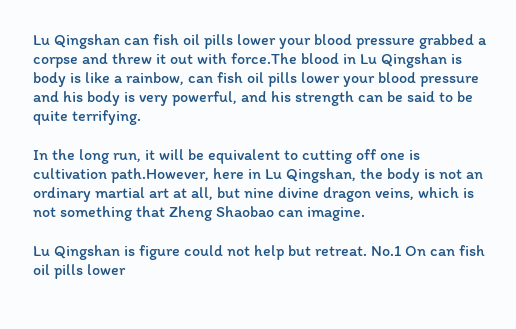Lu Qingshan can fish oil pills lower your blood pressure grabbed a corpse and threw it out with force.The blood in Lu Qingshan is body is like a rainbow, can fish oil pills lower your blood pressure and his body is very powerful, and his strength can be said to be quite terrifying.

In the long run, it will be equivalent to cutting off one is cultivation path.However, here in Lu Qingshan, the body is not an ordinary martial art at all, but nine divine dragon veins, which is not something that Zheng Shaobao can imagine.

Lu Qingshan is figure could not help but retreat. No.1 On can fish oil pills lower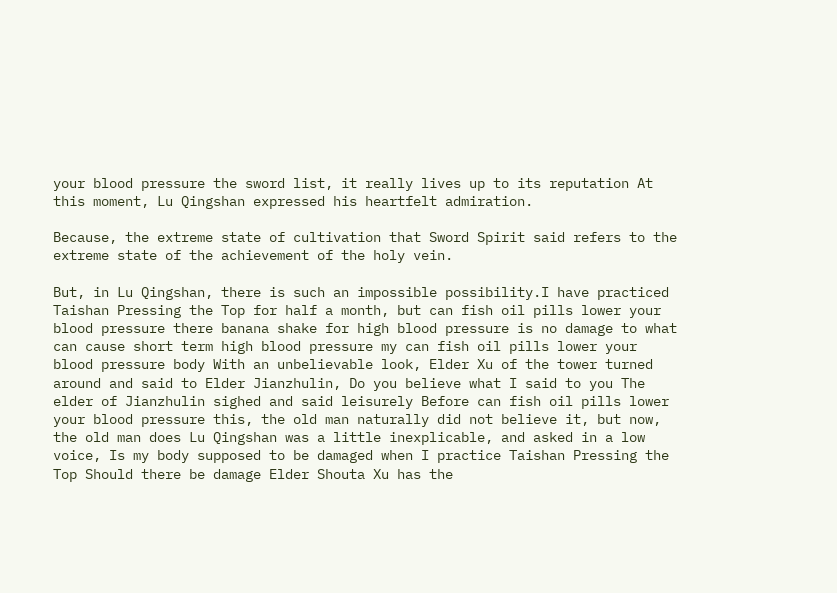your blood pressure the sword list, it really lives up to its reputation At this moment, Lu Qingshan expressed his heartfelt admiration.

Because, the extreme state of cultivation that Sword Spirit said refers to the extreme state of the achievement of the holy vein.

But, in Lu Qingshan, there is such an impossible possibility.I have practiced Taishan Pressing the Top for half a month, but can fish oil pills lower your blood pressure there banana shake for high blood pressure is no damage to what can cause short term high blood pressure my can fish oil pills lower your blood pressure body With an unbelievable look, Elder Xu of the tower turned around and said to Elder Jianzhulin, Do you believe what I said to you The elder of Jianzhulin sighed and said leisurely Before can fish oil pills lower your blood pressure this, the old man naturally did not believe it, but now, the old man does Lu Qingshan was a little inexplicable, and asked in a low voice, Is my body supposed to be damaged when I practice Taishan Pressing the Top Should there be damage Elder Shouta Xu has the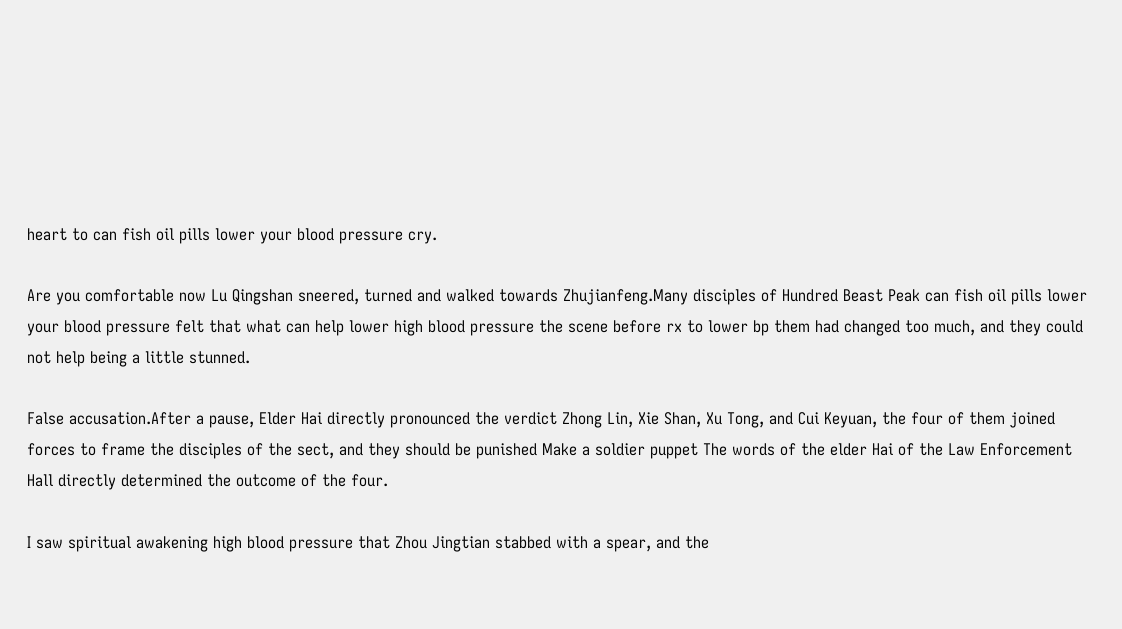heart to can fish oil pills lower your blood pressure cry.

Are you comfortable now Lu Qingshan sneered, turned and walked towards Zhujianfeng.Many disciples of Hundred Beast Peak can fish oil pills lower your blood pressure felt that what can help lower high blood pressure the scene before rx to lower bp them had changed too much, and they could not help being a little stunned.

False accusation.After a pause, Elder Hai directly pronounced the verdict Zhong Lin, Xie Shan, Xu Tong, and Cui Keyuan, the four of them joined forces to frame the disciples of the sect, and they should be punished Make a soldier puppet The words of the elder Hai of the Law Enforcement Hall directly determined the outcome of the four.

I saw spiritual awakening high blood pressure that Zhou Jingtian stabbed with a spear, and the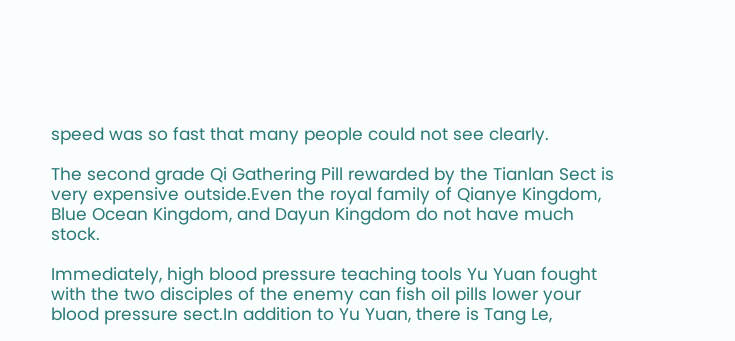speed was so fast that many people could not see clearly.

The second grade Qi Gathering Pill rewarded by the Tianlan Sect is very expensive outside.Even the royal family of Qianye Kingdom, Blue Ocean Kingdom, and Dayun Kingdom do not have much stock.

Immediately, high blood pressure teaching tools Yu Yuan fought with the two disciples of the enemy can fish oil pills lower your blood pressure sect.In addition to Yu Yuan, there is Tang Le,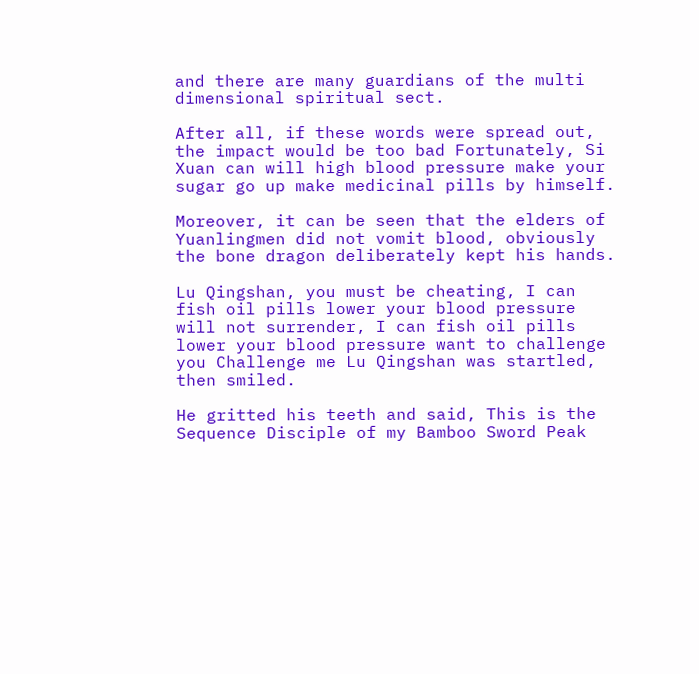and there are many guardians of the multi dimensional spiritual sect.

After all, if these words were spread out, the impact would be too bad Fortunately, Si Xuan can will high blood pressure make your sugar go up make medicinal pills by himself.

Moreover, it can be seen that the elders of Yuanlingmen did not vomit blood, obviously the bone dragon deliberately kept his hands.

Lu Qingshan, you must be cheating, I can fish oil pills lower your blood pressure will not surrender, I can fish oil pills lower your blood pressure want to challenge you Challenge me Lu Qingshan was startled, then smiled.

He gritted his teeth and said, This is the Sequence Disciple of my Bamboo Sword Peak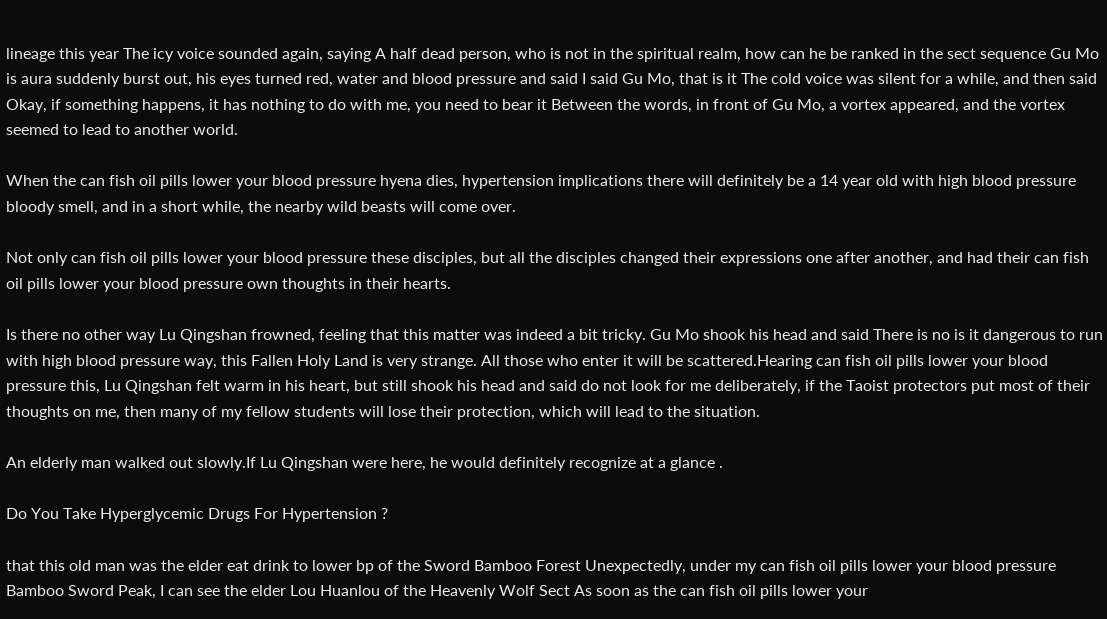lineage this year The icy voice sounded again, saying A half dead person, who is not in the spiritual realm, how can he be ranked in the sect sequence Gu Mo is aura suddenly burst out, his eyes turned red, water and blood pressure and said I said Gu Mo, that is it The cold voice was silent for a while, and then said Okay, if something happens, it has nothing to do with me, you need to bear it Between the words, in front of Gu Mo, a vortex appeared, and the vortex seemed to lead to another world.

When the can fish oil pills lower your blood pressure hyena dies, hypertension implications there will definitely be a 14 year old with high blood pressure bloody smell, and in a short while, the nearby wild beasts will come over.

Not only can fish oil pills lower your blood pressure these disciples, but all the disciples changed their expressions one after another, and had their can fish oil pills lower your blood pressure own thoughts in their hearts.

Is there no other way Lu Qingshan frowned, feeling that this matter was indeed a bit tricky. Gu Mo shook his head and said There is no is it dangerous to run with high blood pressure way, this Fallen Holy Land is very strange. All those who enter it will be scattered.Hearing can fish oil pills lower your blood pressure this, Lu Qingshan felt warm in his heart, but still shook his head and said do not look for me deliberately, if the Taoist protectors put most of their thoughts on me, then many of my fellow students will lose their protection, which will lead to the situation.

An elderly man walked out slowly.If Lu Qingshan were here, he would definitely recognize at a glance .

Do You Take Hyperglycemic Drugs For Hypertension ?

that this old man was the elder eat drink to lower bp of the Sword Bamboo Forest Unexpectedly, under my can fish oil pills lower your blood pressure Bamboo Sword Peak, I can see the elder Lou Huanlou of the Heavenly Wolf Sect As soon as the can fish oil pills lower your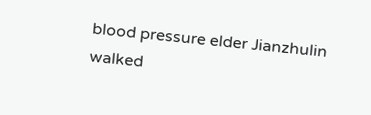blood pressure elder Jianzhulin walked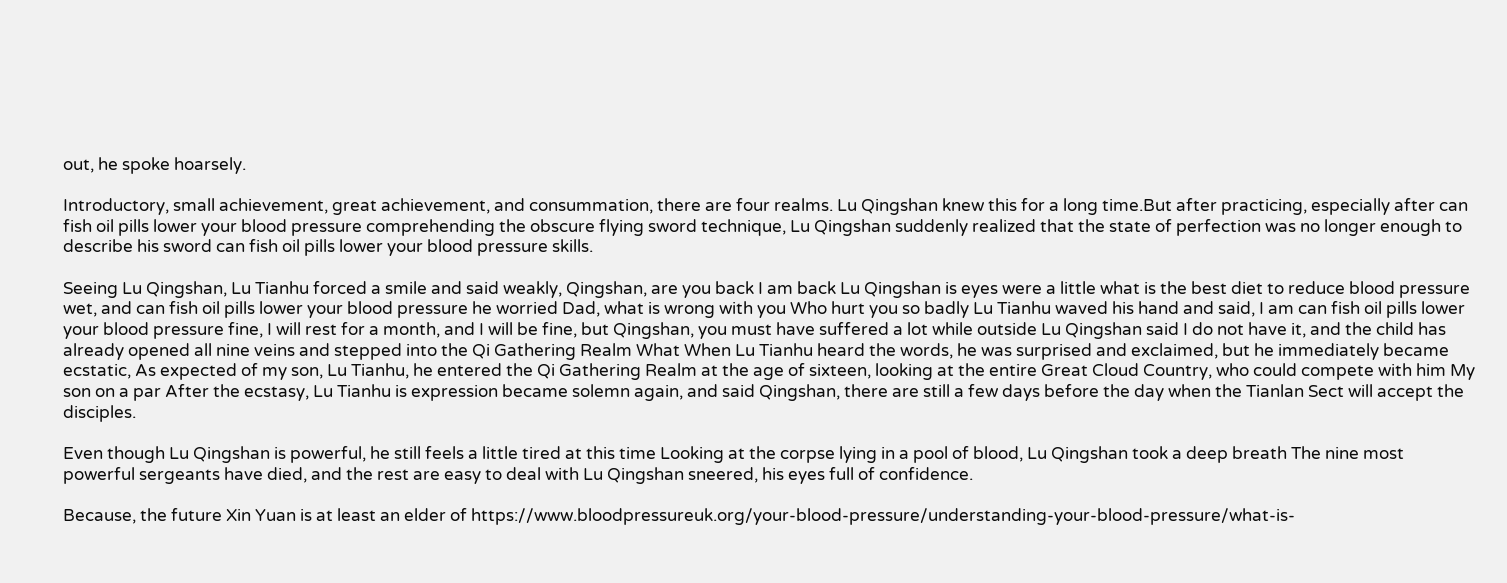out, he spoke hoarsely.

Introductory, small achievement, great achievement, and consummation, there are four realms. Lu Qingshan knew this for a long time.But after practicing, especially after can fish oil pills lower your blood pressure comprehending the obscure flying sword technique, Lu Qingshan suddenly realized that the state of perfection was no longer enough to describe his sword can fish oil pills lower your blood pressure skills.

Seeing Lu Qingshan, Lu Tianhu forced a smile and said weakly, Qingshan, are you back I am back Lu Qingshan is eyes were a little what is the best diet to reduce blood pressure wet, and can fish oil pills lower your blood pressure he worried Dad, what is wrong with you Who hurt you so badly Lu Tianhu waved his hand and said, I am can fish oil pills lower your blood pressure fine, I will rest for a month, and I will be fine, but Qingshan, you must have suffered a lot while outside Lu Qingshan said I do not have it, and the child has already opened all nine veins and stepped into the Qi Gathering Realm What When Lu Tianhu heard the words, he was surprised and exclaimed, but he immediately became ecstatic, As expected of my son, Lu Tianhu, he entered the Qi Gathering Realm at the age of sixteen, looking at the entire Great Cloud Country, who could compete with him My son on a par After the ecstasy, Lu Tianhu is expression became solemn again, and said Qingshan, there are still a few days before the day when the Tianlan Sect will accept the disciples.

Even though Lu Qingshan is powerful, he still feels a little tired at this time Looking at the corpse lying in a pool of blood, Lu Qingshan took a deep breath The nine most powerful sergeants have died, and the rest are easy to deal with Lu Qingshan sneered, his eyes full of confidence.

Because, the future Xin Yuan is at least an elder of https://www.bloodpressureuk.org/your-blood-pressure/understanding-your-blood-pressure/what-is-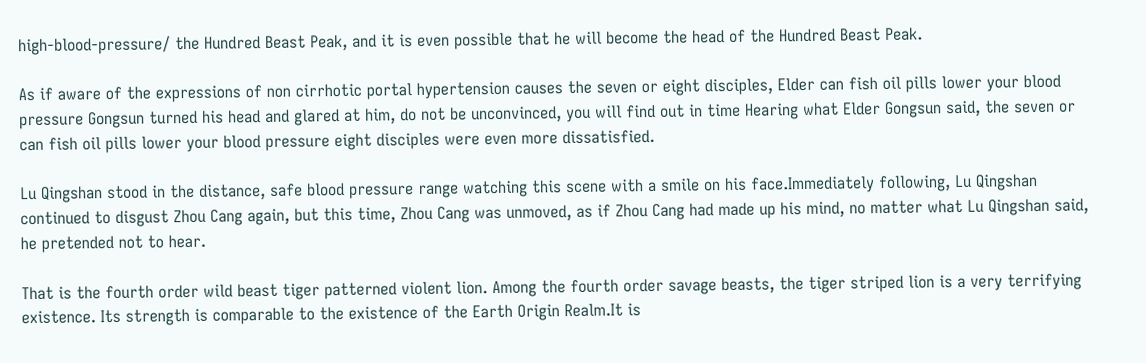high-blood-pressure/ the Hundred Beast Peak, and it is even possible that he will become the head of the Hundred Beast Peak.

As if aware of the expressions of non cirrhotic portal hypertension causes the seven or eight disciples, Elder can fish oil pills lower your blood pressure Gongsun turned his head and glared at him, do not be unconvinced, you will find out in time Hearing what Elder Gongsun said, the seven or can fish oil pills lower your blood pressure eight disciples were even more dissatisfied.

Lu Qingshan stood in the distance, safe blood pressure range watching this scene with a smile on his face.Immediately following, Lu Qingshan continued to disgust Zhou Cang again, but this time, Zhou Cang was unmoved, as if Zhou Cang had made up his mind, no matter what Lu Qingshan said, he pretended not to hear.

That is the fourth order wild beast tiger patterned violent lion. Among the fourth order savage beasts, the tiger striped lion is a very terrifying existence. Its strength is comparable to the existence of the Earth Origin Realm.It is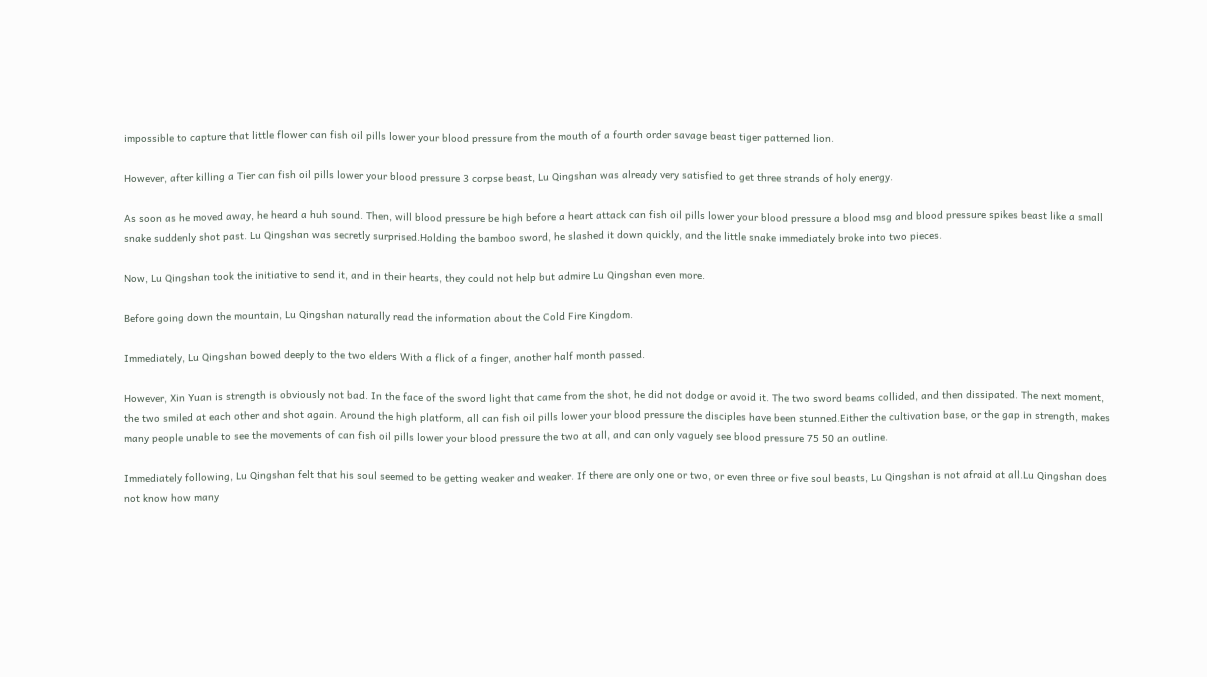impossible to capture that little flower can fish oil pills lower your blood pressure from the mouth of a fourth order savage beast tiger patterned lion.

However, after killing a Tier can fish oil pills lower your blood pressure 3 corpse beast, Lu Qingshan was already very satisfied to get three strands of holy energy.

As soon as he moved away, he heard a huh sound. Then, will blood pressure be high before a heart attack can fish oil pills lower your blood pressure a blood msg and blood pressure spikes beast like a small snake suddenly shot past. Lu Qingshan was secretly surprised.Holding the bamboo sword, he slashed it down quickly, and the little snake immediately broke into two pieces.

Now, Lu Qingshan took the initiative to send it, and in their hearts, they could not help but admire Lu Qingshan even more.

Before going down the mountain, Lu Qingshan naturally read the information about the Cold Fire Kingdom.

Immediately, Lu Qingshan bowed deeply to the two elders With a flick of a finger, another half month passed.

However, Xin Yuan is strength is obviously not bad. In the face of the sword light that came from the shot, he did not dodge or avoid it. The two sword beams collided, and then dissipated. The next moment, the two smiled at each other and shot again. Around the high platform, all can fish oil pills lower your blood pressure the disciples have been stunned.Either the cultivation base, or the gap in strength, makes many people unable to see the movements of can fish oil pills lower your blood pressure the two at all, and can only vaguely see blood pressure 75 50 an outline.

Immediately following, Lu Qingshan felt that his soul seemed to be getting weaker and weaker. If there are only one or two, or even three or five soul beasts, Lu Qingshan is not afraid at all.Lu Qingshan does not know how many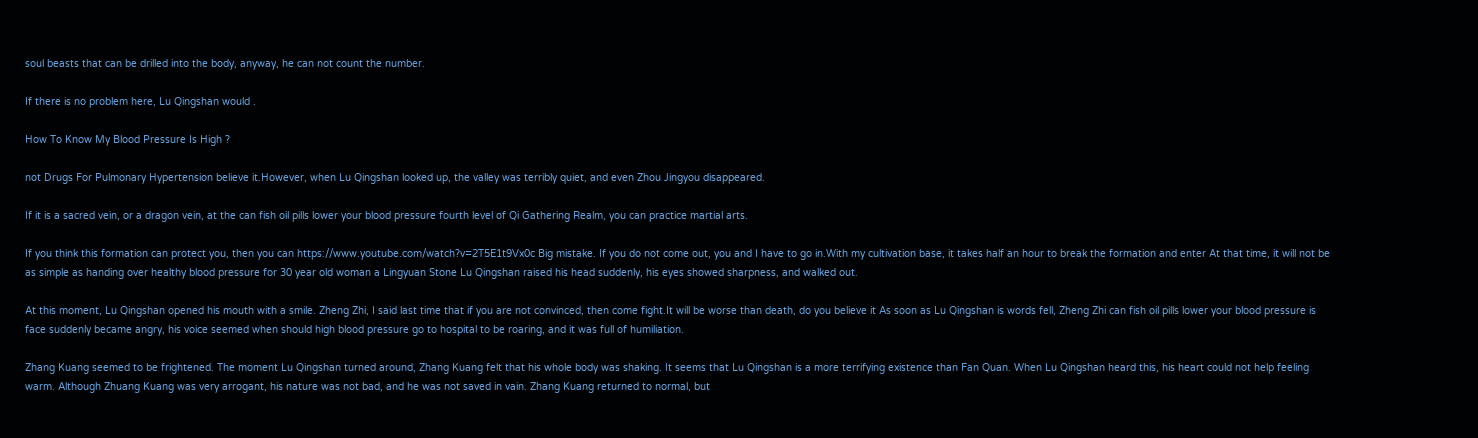soul beasts that can be drilled into the body, anyway, he can not count the number.

If there is no problem here, Lu Qingshan would .

How To Know My Blood Pressure Is High ?

not Drugs For Pulmonary Hypertension believe it.However, when Lu Qingshan looked up, the valley was terribly quiet, and even Zhou Jingyou disappeared.

If it is a sacred vein, or a dragon vein, at the can fish oil pills lower your blood pressure fourth level of Qi Gathering Realm, you can practice martial arts.

If you think this formation can protect you, then you can https://www.youtube.com/watch?v=2T5E1t9Vx0c Big mistake. If you do not come out, you and I have to go in.With my cultivation base, it takes half an hour to break the formation and enter At that time, it will not be as simple as handing over healthy blood pressure for 30 year old woman a Lingyuan Stone Lu Qingshan raised his head suddenly, his eyes showed sharpness, and walked out.

At this moment, Lu Qingshan opened his mouth with a smile. Zheng Zhi, I said last time that if you are not convinced, then come fight.It will be worse than death, do you believe it As soon as Lu Qingshan is words fell, Zheng Zhi can fish oil pills lower your blood pressure is face suddenly became angry, his voice seemed when should high blood pressure go to hospital to be roaring, and it was full of humiliation.

Zhang Kuang seemed to be frightened. The moment Lu Qingshan turned around, Zhang Kuang felt that his whole body was shaking. It seems that Lu Qingshan is a more terrifying existence than Fan Quan. When Lu Qingshan heard this, his heart could not help feeling warm. Although Zhuang Kuang was very arrogant, his nature was not bad, and he was not saved in vain. Zhang Kuang returned to normal, but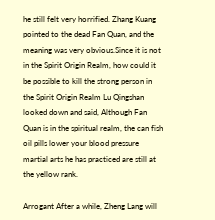he still felt very horrified. Zhang Kuang pointed to the dead Fan Quan, and the meaning was very obvious.Since it is not in the Spirit Origin Realm, how could it be possible to kill the strong person in the Spirit Origin Realm Lu Qingshan looked down and said, Although Fan Quan is in the spiritual realm, the can fish oil pills lower your blood pressure martial arts he has practiced are still at the yellow rank.

Arrogant After a while, Zheng Lang will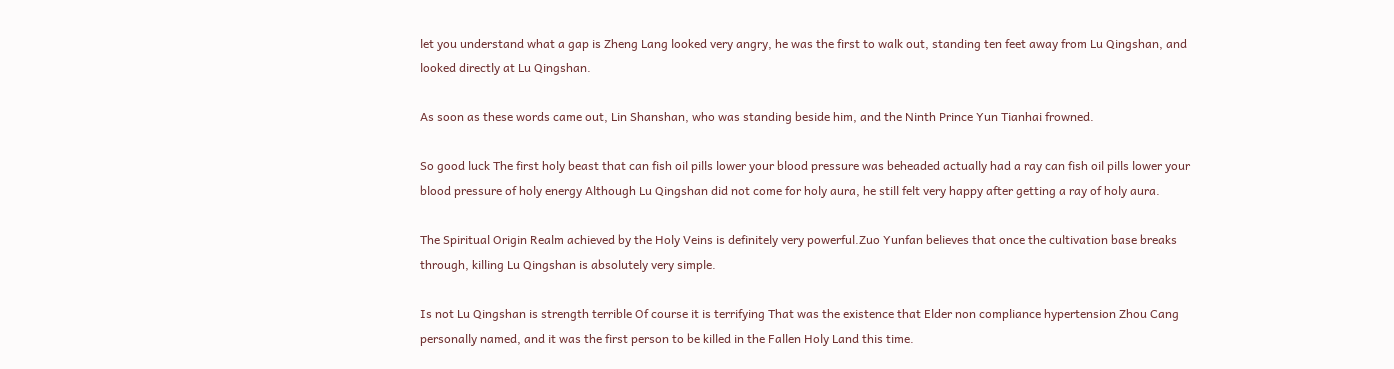let you understand what a gap is Zheng Lang looked very angry, he was the first to walk out, standing ten feet away from Lu Qingshan, and looked directly at Lu Qingshan.

As soon as these words came out, Lin Shanshan, who was standing beside him, and the Ninth Prince Yun Tianhai frowned.

So good luck The first holy beast that can fish oil pills lower your blood pressure was beheaded actually had a ray can fish oil pills lower your blood pressure of holy energy Although Lu Qingshan did not come for holy aura, he still felt very happy after getting a ray of holy aura.

The Spiritual Origin Realm achieved by the Holy Veins is definitely very powerful.Zuo Yunfan believes that once the cultivation base breaks through, killing Lu Qingshan is absolutely very simple.

Is not Lu Qingshan is strength terrible Of course it is terrifying That was the existence that Elder non compliance hypertension Zhou Cang personally named, and it was the first person to be killed in the Fallen Holy Land this time.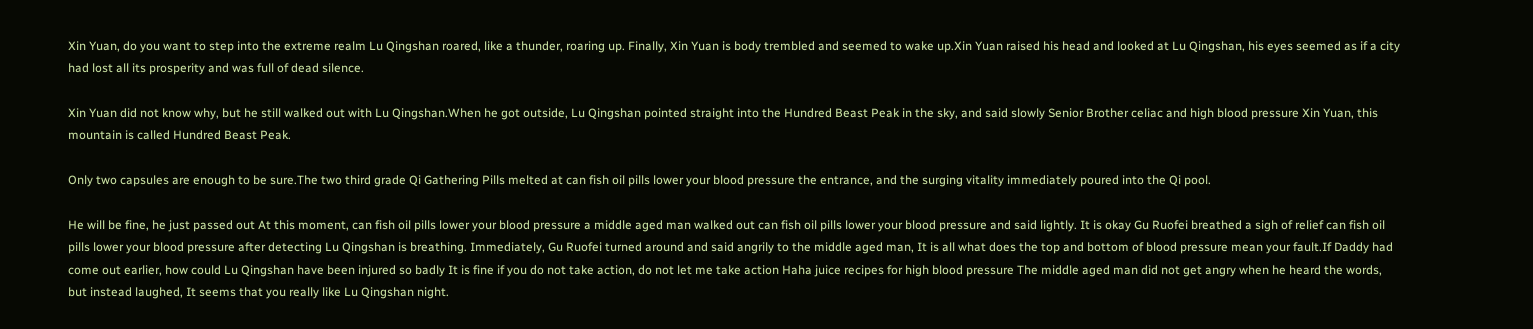Xin Yuan, do you want to step into the extreme realm Lu Qingshan roared, like a thunder, roaring up. Finally, Xin Yuan is body trembled and seemed to wake up.Xin Yuan raised his head and looked at Lu Qingshan, his eyes seemed as if a city had lost all its prosperity and was full of dead silence.

Xin Yuan did not know why, but he still walked out with Lu Qingshan.When he got outside, Lu Qingshan pointed straight into the Hundred Beast Peak in the sky, and said slowly Senior Brother celiac and high blood pressure Xin Yuan, this mountain is called Hundred Beast Peak.

Only two capsules are enough to be sure.The two third grade Qi Gathering Pills melted at can fish oil pills lower your blood pressure the entrance, and the surging vitality immediately poured into the Qi pool.

He will be fine, he just passed out At this moment, can fish oil pills lower your blood pressure a middle aged man walked out can fish oil pills lower your blood pressure and said lightly. It is okay Gu Ruofei breathed a sigh of relief can fish oil pills lower your blood pressure after detecting Lu Qingshan is breathing. Immediately, Gu Ruofei turned around and said angrily to the middle aged man, It is all what does the top and bottom of blood pressure mean your fault.If Daddy had come out earlier, how could Lu Qingshan have been injured so badly It is fine if you do not take action, do not let me take action Haha juice recipes for high blood pressure The middle aged man did not get angry when he heard the words, but instead laughed, It seems that you really like Lu Qingshan night.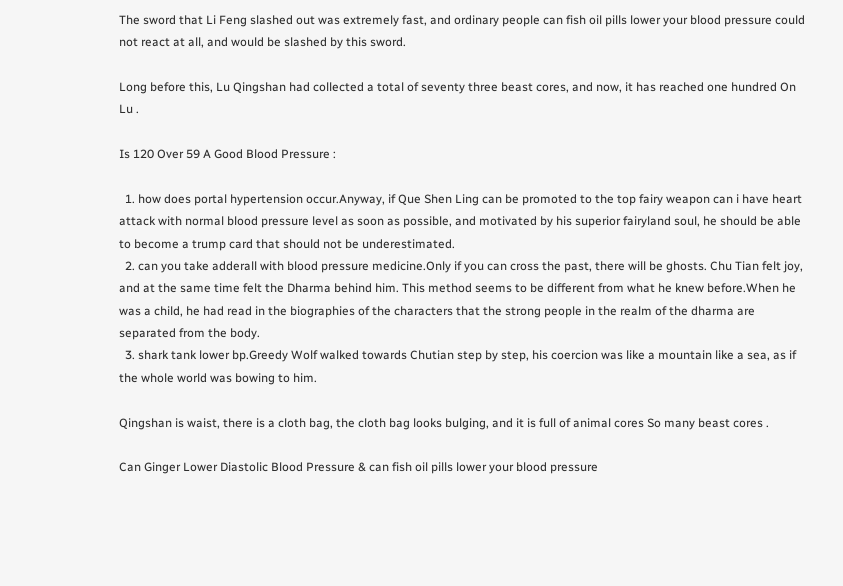The sword that Li Feng slashed out was extremely fast, and ordinary people can fish oil pills lower your blood pressure could not react at all, and would be slashed by this sword.

Long before this, Lu Qingshan had collected a total of seventy three beast cores, and now, it has reached one hundred On Lu .

Is 120 Over 59 A Good Blood Pressure :

  1. how does portal hypertension occur.Anyway, if Que Shen Ling can be promoted to the top fairy weapon can i have heart attack with normal blood pressure level as soon as possible, and motivated by his superior fairyland soul, he should be able to become a trump card that should not be underestimated.
  2. can you take adderall with blood pressure medicine.Only if you can cross the past, there will be ghosts. Chu Tian felt joy, and at the same time felt the Dharma behind him. This method seems to be different from what he knew before.When he was a child, he had read in the biographies of the characters that the strong people in the realm of the dharma are separated from the body.
  3. shark tank lower bp.Greedy Wolf walked towards Chutian step by step, his coercion was like a mountain like a sea, as if the whole world was bowing to him.

Qingshan is waist, there is a cloth bag, the cloth bag looks bulging, and it is full of animal cores So many beast cores .

Can Ginger Lower Diastolic Blood Pressure & can fish oil pills lower your blood pressure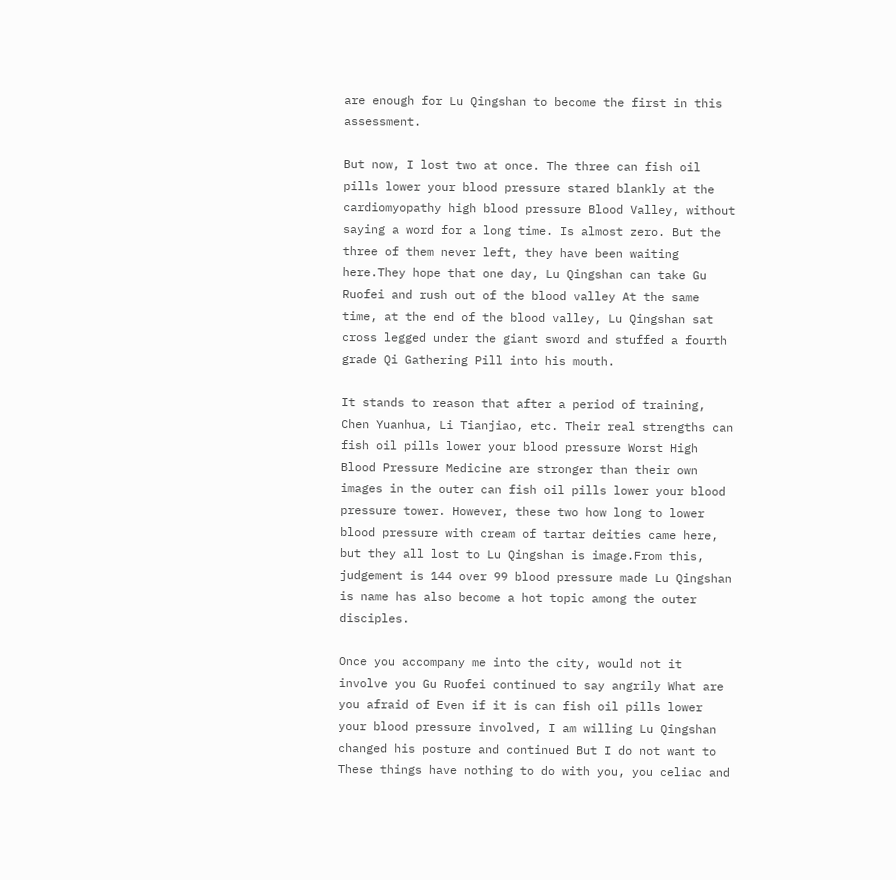are enough for Lu Qingshan to become the first in this assessment.

But now, I lost two at once. The three can fish oil pills lower your blood pressure stared blankly at the cardiomyopathy high blood pressure Blood Valley, without saying a word for a long time. Is almost zero. But the three of them never left, they have been waiting here.They hope that one day, Lu Qingshan can take Gu Ruofei and rush out of the blood valley At the same time, at the end of the blood valley, Lu Qingshan sat cross legged under the giant sword and stuffed a fourth grade Qi Gathering Pill into his mouth.

It stands to reason that after a period of training, Chen Yuanhua, Li Tianjiao, etc. Their real strengths can fish oil pills lower your blood pressure Worst High Blood Pressure Medicine are stronger than their own images in the outer can fish oil pills lower your blood pressure tower. However, these two how long to lower blood pressure with cream of tartar deities came here, but they all lost to Lu Qingshan is image.From this, judgement is 144 over 99 blood pressure made Lu Qingshan is name has also become a hot topic among the outer disciples.

Once you accompany me into the city, would not it involve you Gu Ruofei continued to say angrily What are you afraid of Even if it is can fish oil pills lower your blood pressure involved, I am willing Lu Qingshan changed his posture and continued But I do not want to These things have nothing to do with you, you celiac and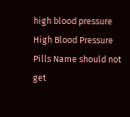high blood pressure High Blood Pressure Pills Name should not get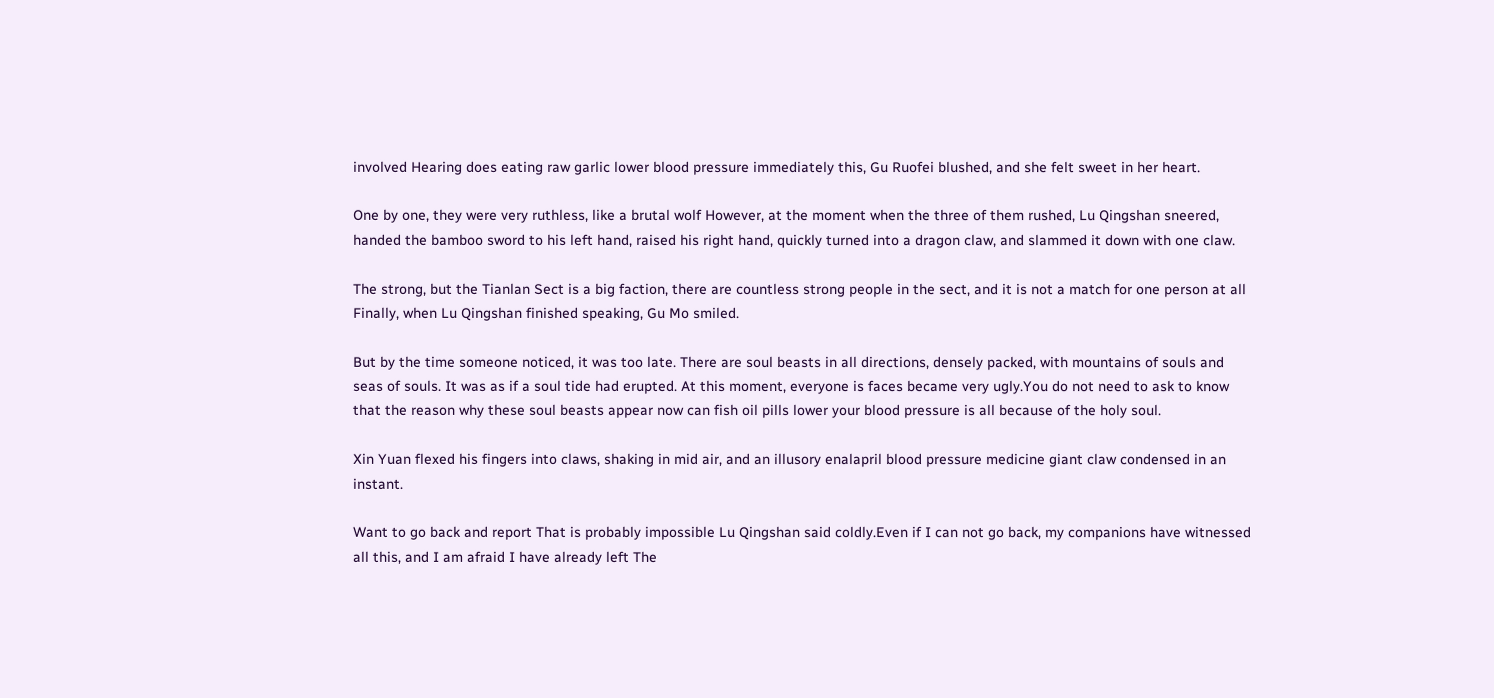involved Hearing does eating raw garlic lower blood pressure immediately this, Gu Ruofei blushed, and she felt sweet in her heart.

One by one, they were very ruthless, like a brutal wolf However, at the moment when the three of them rushed, Lu Qingshan sneered, handed the bamboo sword to his left hand, raised his right hand, quickly turned into a dragon claw, and slammed it down with one claw.

The strong, but the Tianlan Sect is a big faction, there are countless strong people in the sect, and it is not a match for one person at all Finally, when Lu Qingshan finished speaking, Gu Mo smiled.

But by the time someone noticed, it was too late. There are soul beasts in all directions, densely packed, with mountains of souls and seas of souls. It was as if a soul tide had erupted. At this moment, everyone is faces became very ugly.You do not need to ask to know that the reason why these soul beasts appear now can fish oil pills lower your blood pressure is all because of the holy soul.

Xin Yuan flexed his fingers into claws, shaking in mid air, and an illusory enalapril blood pressure medicine giant claw condensed in an instant.

Want to go back and report That is probably impossible Lu Qingshan said coldly.Even if I can not go back, my companions have witnessed all this, and I am afraid I have already left The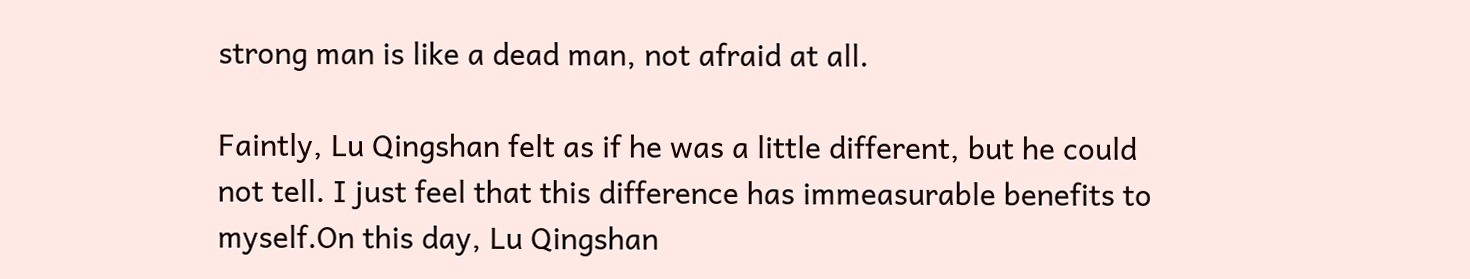strong man is like a dead man, not afraid at all.

Faintly, Lu Qingshan felt as if he was a little different, but he could not tell. I just feel that this difference has immeasurable benefits to myself.On this day, Lu Qingshan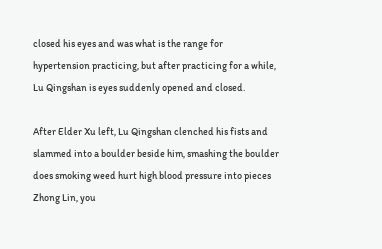closed his eyes and was what is the range for hypertension practicing, but after practicing for a while, Lu Qingshan is eyes suddenly opened and closed.

After Elder Xu left, Lu Qingshan clenched his fists and slammed into a boulder beside him, smashing the boulder does smoking weed hurt high blood pressure into pieces Zhong Lin, you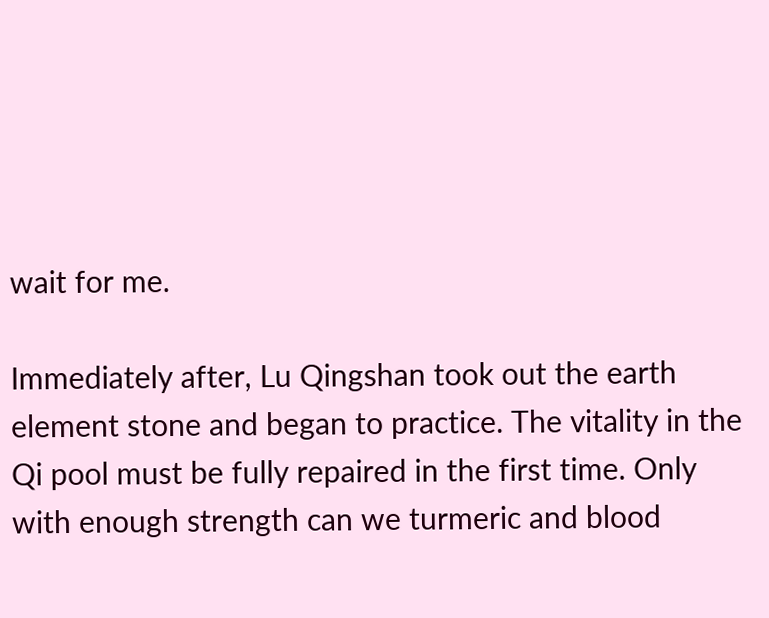wait for me.

Immediately after, Lu Qingshan took out the earth element stone and began to practice. The vitality in the Qi pool must be fully repaired in the first time. Only with enough strength can we turmeric and blood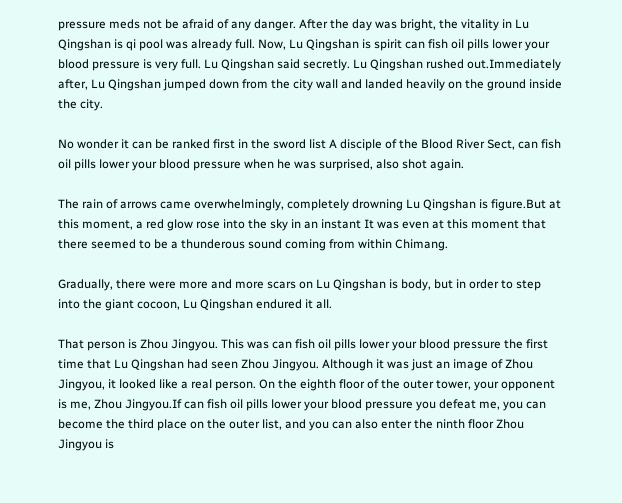pressure meds not be afraid of any danger. After the day was bright, the vitality in Lu Qingshan is qi pool was already full. Now, Lu Qingshan is spirit can fish oil pills lower your blood pressure is very full. Lu Qingshan said secretly. Lu Qingshan rushed out.Immediately after, Lu Qingshan jumped down from the city wall and landed heavily on the ground inside the city.

No wonder it can be ranked first in the sword list A disciple of the Blood River Sect, can fish oil pills lower your blood pressure when he was surprised, also shot again.

The rain of arrows came overwhelmingly, completely drowning Lu Qingshan is figure.But at this moment, a red glow rose into the sky in an instant It was even at this moment that there seemed to be a thunderous sound coming from within Chimang.

Gradually, there were more and more scars on Lu Qingshan is body, but in order to step into the giant cocoon, Lu Qingshan endured it all.

That person is Zhou Jingyou. This was can fish oil pills lower your blood pressure the first time that Lu Qingshan had seen Zhou Jingyou. Although it was just an image of Zhou Jingyou, it looked like a real person. On the eighth floor of the outer tower, your opponent is me, Zhou Jingyou.If can fish oil pills lower your blood pressure you defeat me, you can become the third place on the outer list, and you can also enter the ninth floor Zhou Jingyou is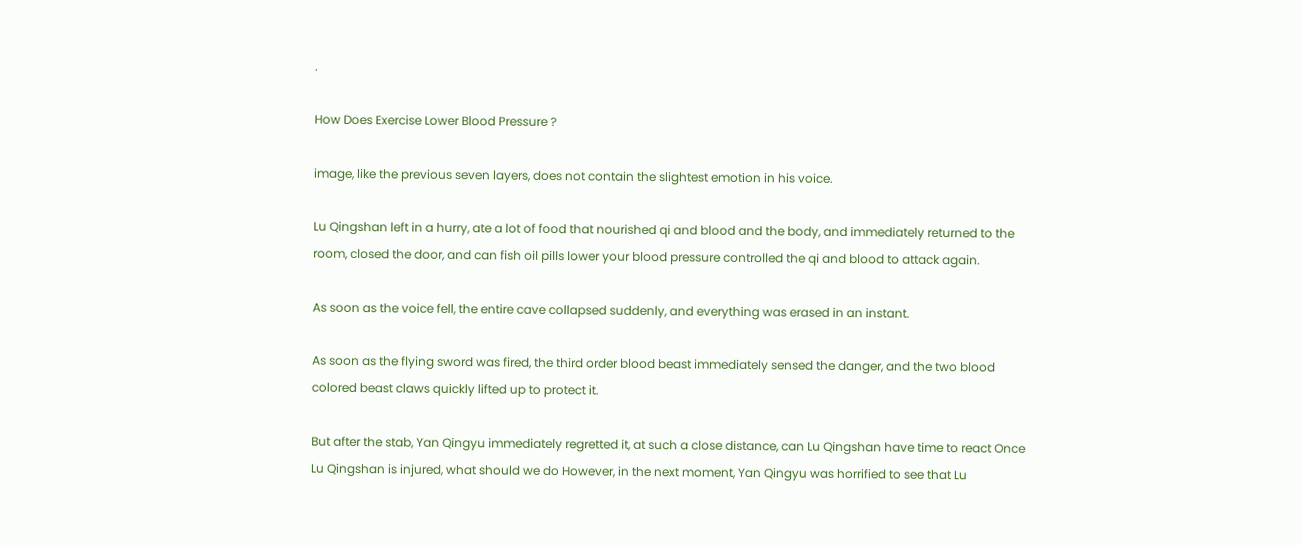.

How Does Exercise Lower Blood Pressure ?

image, like the previous seven layers, does not contain the slightest emotion in his voice.

Lu Qingshan left in a hurry, ate a lot of food that nourished qi and blood and the body, and immediately returned to the room, closed the door, and can fish oil pills lower your blood pressure controlled the qi and blood to attack again.

As soon as the voice fell, the entire cave collapsed suddenly, and everything was erased in an instant.

As soon as the flying sword was fired, the third order blood beast immediately sensed the danger, and the two blood colored beast claws quickly lifted up to protect it.

But after the stab, Yan Qingyu immediately regretted it, at such a close distance, can Lu Qingshan have time to react Once Lu Qingshan is injured, what should we do However, in the next moment, Yan Qingyu was horrified to see that Lu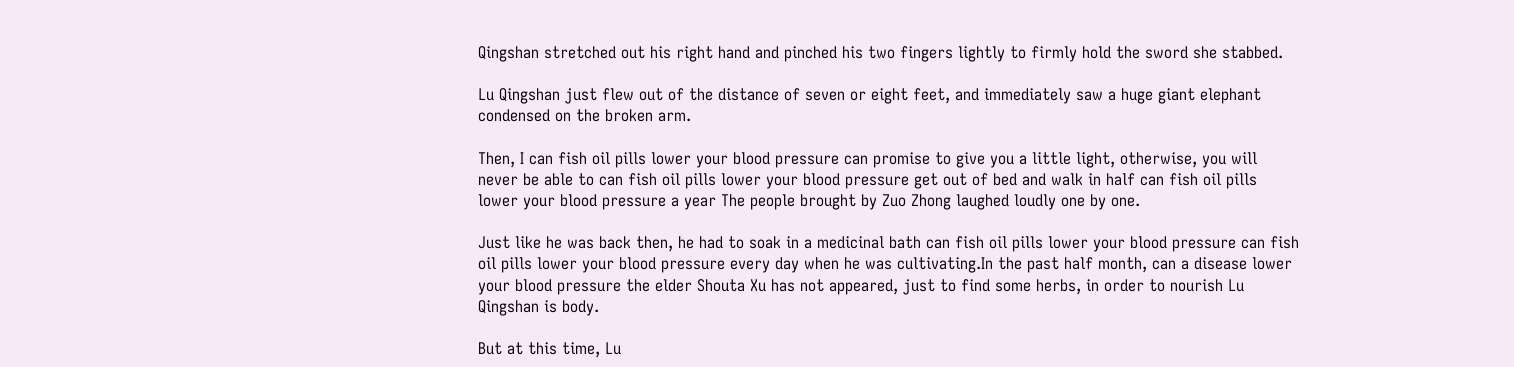Qingshan stretched out his right hand and pinched his two fingers lightly to firmly hold the sword she stabbed.

Lu Qingshan just flew out of the distance of seven or eight feet, and immediately saw a huge giant elephant condensed on the broken arm.

Then, I can fish oil pills lower your blood pressure can promise to give you a little light, otherwise, you will never be able to can fish oil pills lower your blood pressure get out of bed and walk in half can fish oil pills lower your blood pressure a year The people brought by Zuo Zhong laughed loudly one by one.

Just like he was back then, he had to soak in a medicinal bath can fish oil pills lower your blood pressure can fish oil pills lower your blood pressure every day when he was cultivating.In the past half month, can a disease lower your blood pressure the elder Shouta Xu has not appeared, just to find some herbs, in order to nourish Lu Qingshan is body.

But at this time, Lu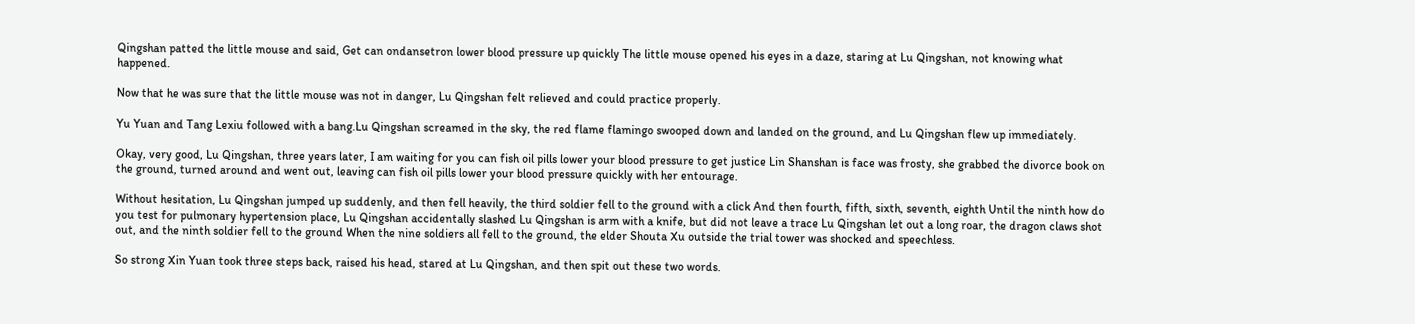Qingshan patted the little mouse and said, Get can ondansetron lower blood pressure up quickly The little mouse opened his eyes in a daze, staring at Lu Qingshan, not knowing what happened.

Now that he was sure that the little mouse was not in danger, Lu Qingshan felt relieved and could practice properly.

Yu Yuan and Tang Lexiu followed with a bang.Lu Qingshan screamed in the sky, the red flame flamingo swooped down and landed on the ground, and Lu Qingshan flew up immediately.

Okay, very good, Lu Qingshan, three years later, I am waiting for you can fish oil pills lower your blood pressure to get justice Lin Shanshan is face was frosty, she grabbed the divorce book on the ground, turned around and went out, leaving can fish oil pills lower your blood pressure quickly with her entourage.

Without hesitation, Lu Qingshan jumped up suddenly, and then fell heavily, the third soldier fell to the ground with a click And then fourth, fifth, sixth, seventh, eighth Until the ninth how do you test for pulmonary hypertension place, Lu Qingshan accidentally slashed Lu Qingshan is arm with a knife, but did not leave a trace Lu Qingshan let out a long roar, the dragon claws shot out, and the ninth soldier fell to the ground When the nine soldiers all fell to the ground, the elder Shouta Xu outside the trial tower was shocked and speechless.

So strong Xin Yuan took three steps back, raised his head, stared at Lu Qingshan, and then spit out these two words.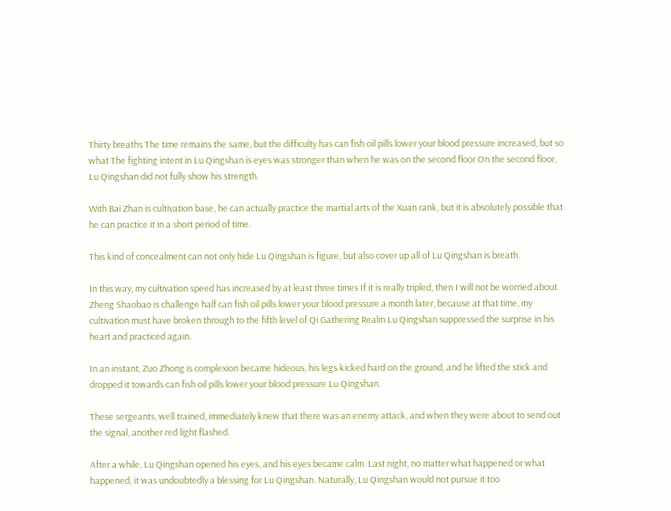Thirty breaths The time remains the same, but the difficulty has can fish oil pills lower your blood pressure increased, but so what The fighting intent in Lu Qingshan is eyes was stronger than when he was on the second floor On the second floor, Lu Qingshan did not fully show his strength.

With Bai Zhan is cultivation base, he can actually practice the martial arts of the Xuan rank, but it is absolutely possible that he can practice it in a short period of time.

This kind of concealment can not only hide Lu Qingshan is figure, but also cover up all of Lu Qingshan is breath.

In this way, my cultivation speed has increased by at least three times If it is really tripled, then I will not be worried about Zheng Shaobao is challenge half can fish oil pills lower your blood pressure a month later, because at that time, my cultivation must have broken through to the fifth level of Qi Gathering Realm Lu Qingshan suppressed the surprise in his heart and practiced again.

In an instant, Zuo Zhong is complexion became hideous, his legs kicked hard on the ground, and he lifted the stick and dropped it towards can fish oil pills lower your blood pressure Lu Qingshan.

These sergeants, well trained, immediately knew that there was an enemy attack, and when they were about to send out the signal, another red light flashed.

After a while, Lu Qingshan opened his eyes, and his eyes became calm. Last night, no matter what happened or what happened, it was undoubtedly a blessing for Lu Qingshan. Naturally, Lu Qingshan would not pursue it too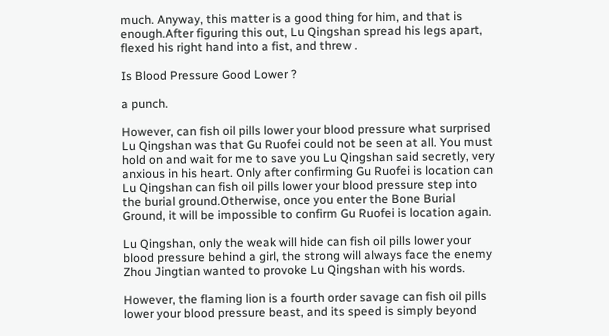much. Anyway, this matter is a good thing for him, and that is enough.After figuring this out, Lu Qingshan spread his legs apart, flexed his right hand into a fist, and threw .

Is Blood Pressure Good Lower ?

a punch.

However, can fish oil pills lower your blood pressure what surprised Lu Qingshan was that Gu Ruofei could not be seen at all. You must hold on and wait for me to save you Lu Qingshan said secretly, very anxious in his heart. Only after confirming Gu Ruofei is location can Lu Qingshan can fish oil pills lower your blood pressure step into the burial ground.Otherwise, once you enter the Bone Burial Ground, it will be impossible to confirm Gu Ruofei is location again.

Lu Qingshan, only the weak will hide can fish oil pills lower your blood pressure behind a girl, the strong will always face the enemy Zhou Jingtian wanted to provoke Lu Qingshan with his words.

However, the flaming lion is a fourth order savage can fish oil pills lower your blood pressure beast, and its speed is simply beyond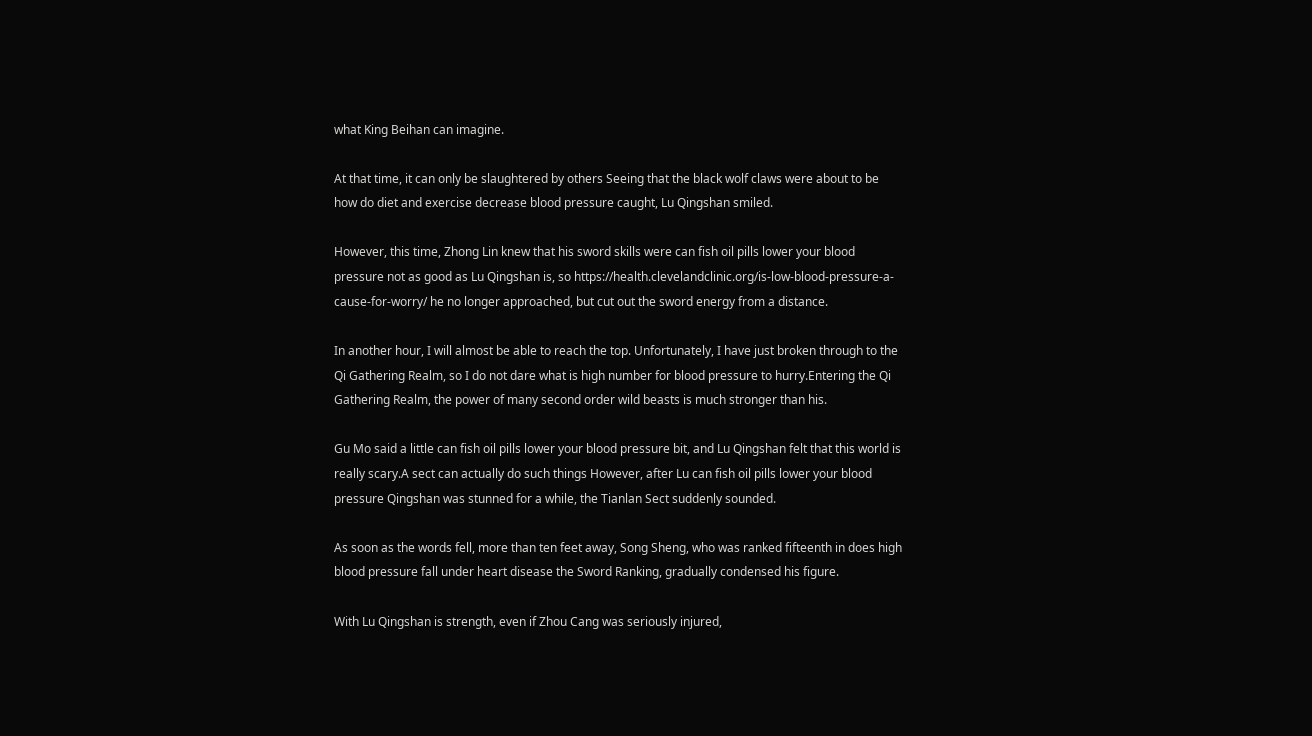what King Beihan can imagine.

At that time, it can only be slaughtered by others Seeing that the black wolf claws were about to be how do diet and exercise decrease blood pressure caught, Lu Qingshan smiled.

However, this time, Zhong Lin knew that his sword skills were can fish oil pills lower your blood pressure not as good as Lu Qingshan is, so https://health.clevelandclinic.org/is-low-blood-pressure-a-cause-for-worry/ he no longer approached, but cut out the sword energy from a distance.

In another hour, I will almost be able to reach the top. Unfortunately, I have just broken through to the Qi Gathering Realm, so I do not dare what is high number for blood pressure to hurry.Entering the Qi Gathering Realm, the power of many second order wild beasts is much stronger than his.

Gu Mo said a little can fish oil pills lower your blood pressure bit, and Lu Qingshan felt that this world is really scary.A sect can actually do such things However, after Lu can fish oil pills lower your blood pressure Qingshan was stunned for a while, the Tianlan Sect suddenly sounded.

As soon as the words fell, more than ten feet away, Song Sheng, who was ranked fifteenth in does high blood pressure fall under heart disease the Sword Ranking, gradually condensed his figure.

With Lu Qingshan is strength, even if Zhou Cang was seriously injured,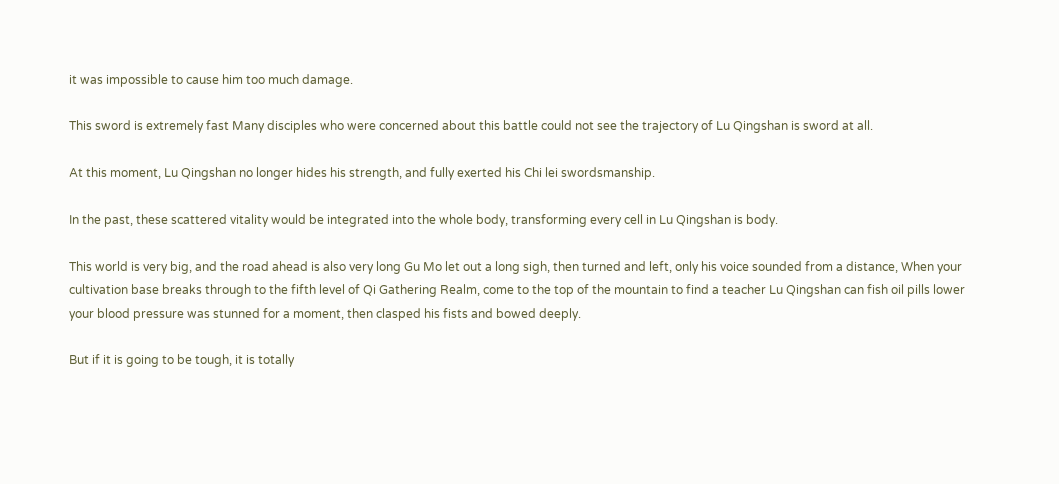it was impossible to cause him too much damage.

This sword is extremely fast Many disciples who were concerned about this battle could not see the trajectory of Lu Qingshan is sword at all.

At this moment, Lu Qingshan no longer hides his strength, and fully exerted his Chi lei swordsmanship.

In the past, these scattered vitality would be integrated into the whole body, transforming every cell in Lu Qingshan is body.

This world is very big, and the road ahead is also very long Gu Mo let out a long sigh, then turned and left, only his voice sounded from a distance, When your cultivation base breaks through to the fifth level of Qi Gathering Realm, come to the top of the mountain to find a teacher Lu Qingshan can fish oil pills lower your blood pressure was stunned for a moment, then clasped his fists and bowed deeply.

But if it is going to be tough, it is totally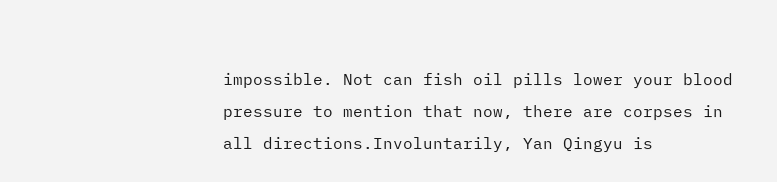impossible. Not can fish oil pills lower your blood pressure to mention that now, there are corpses in all directions.Involuntarily, Yan Qingyu is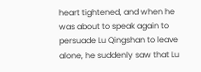heart tightened, and when he was about to speak again to persuade Lu Qingshan to leave alone, he suddenly saw that Lu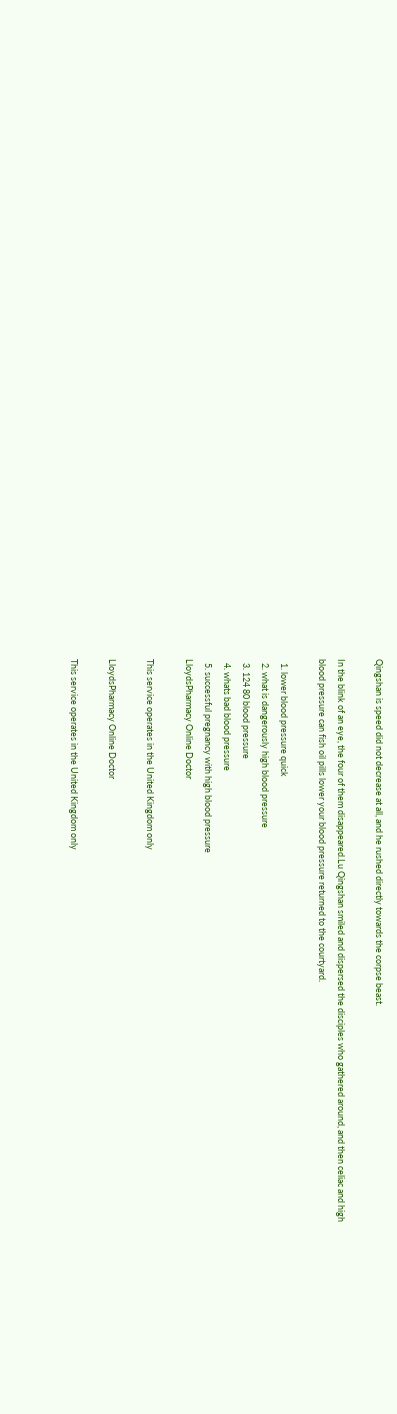Qingshan is speed did not decrease at all, and he rushed directly towards the corpse beast.

In the blink of an eye, the four of them disappeared.Lu Qingshan smiled and dispersed the disciples who gathered around, and then celiac and high blood pressure can fish oil pills lower your blood pressure returned to the courtyard.

  1. lower blood pressure quick
  2. what is dangerously high blood pressure
  3. 124 80 blood pressure
  4. whats bad blood pressure
  5. successful pregnancy with high blood pressure
LloydsPharmacy Online Doctor

This service operates in the United Kingdom only

LloydsPharmacy Online Doctor

This service operates in the United Kingdom only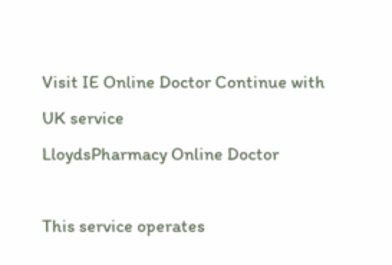Visit IE Online Doctor Continue with UK service
LloydsPharmacy Online Doctor

This service operates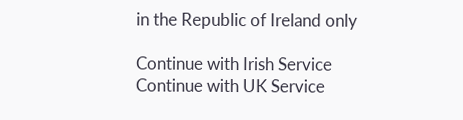in the Republic of Ireland only

Continue with Irish Service Continue with UK Service